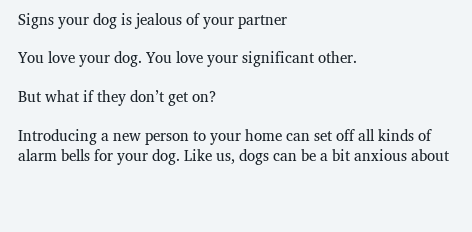Signs your dog is jealous of your partner

You love your dog. You love your significant other.

But what if they don’t get on?

Introducing a new person to your home can set off all kinds of alarm bells for your dog. Like us, dogs can be a bit anxious about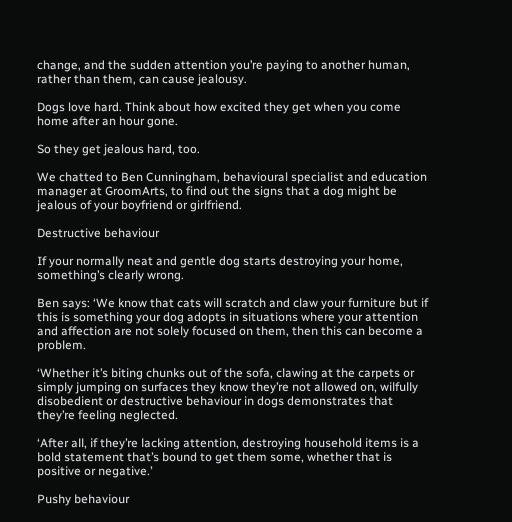change, and the sudden attention you’re paying to another human, rather than them, can cause jealousy.

Dogs love hard. Think about how excited they get when you come home after an hour gone.

So they get jealous hard, too.

We chatted to Ben Cunningham, behavioural specialist and education manager at GroomArts, to find out the signs that a dog might be jealous of your boyfriend or girlfriend.

Destructive behaviour

If your normally neat and gentle dog starts destroying your home, something’s clearly wrong.

Ben says: ‘We know that cats will scratch and claw your furniture but if this is something your dog adopts in situations where your attention and affection are not solely focused on them, then this can become a problem.

‘Whether it’s biting chunks out of the sofa, clawing at the carpets or simply jumping on surfaces they know they’re not allowed on, wilfully disobedient or destructive behaviour in dogs demonstrates that they’re feeling neglected.

‘After all, if they’re lacking attention, destroying household items is a bold statement that’s bound to get them some, whether that is positive or negative.’

Pushy behaviour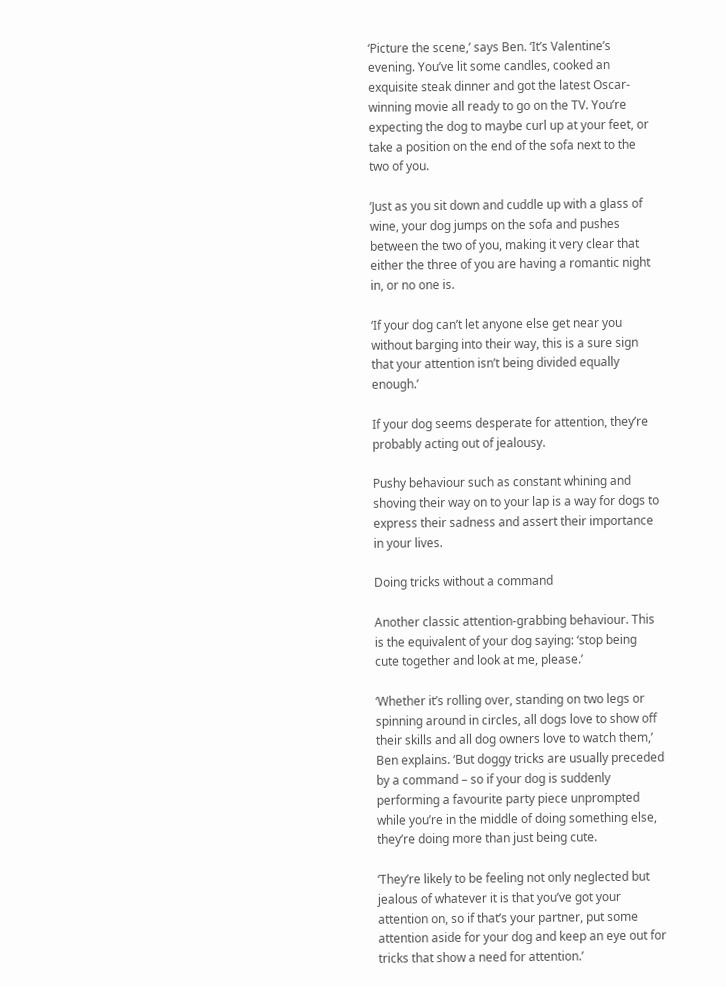‘Picture the scene,’ says Ben. ‘It’s Valentine’s evening. You’ve lit some candles, cooked an exquisite steak dinner and got the latest Oscar-winning movie all ready to go on the TV. You’re expecting the dog to maybe curl up at your feet, or take a position on the end of the sofa next to the two of you.

‘Just as you sit down and cuddle up with a glass of wine, your dog jumps on the sofa and pushes between the two of you, making it very clear that either the three of you are having a romantic night in, or no one is.

‘If your dog can’t let anyone else get near you without barging into their way, this is a sure sign that your attention isn’t being divided equally enough.’

If your dog seems desperate for attention, they’re probably acting out of jealousy.

Pushy behaviour such as constant whining and shoving their way on to your lap is a way for dogs to express their sadness and assert their importance in your lives.

Doing tricks without a command

Another classic attention-grabbing behaviour. This is the equivalent of your dog saying: ‘stop being cute together and look at me, please.’

‘Whether it’s rolling over, standing on two legs or spinning around in circles, all dogs love to show off their skills and all dog owners love to watch them,’ Ben explains. ‘But doggy tricks are usually preceded by a command – so if your dog is suddenly performing a favourite party piece unprompted while you’re in the middle of doing something else, they’re doing more than just being cute.

‘They’re likely to be feeling not only neglected but jealous of whatever it is that you’ve got your attention on, so if that’s your partner, put some attention aside for your dog and keep an eye out for tricks that show a need for attention.’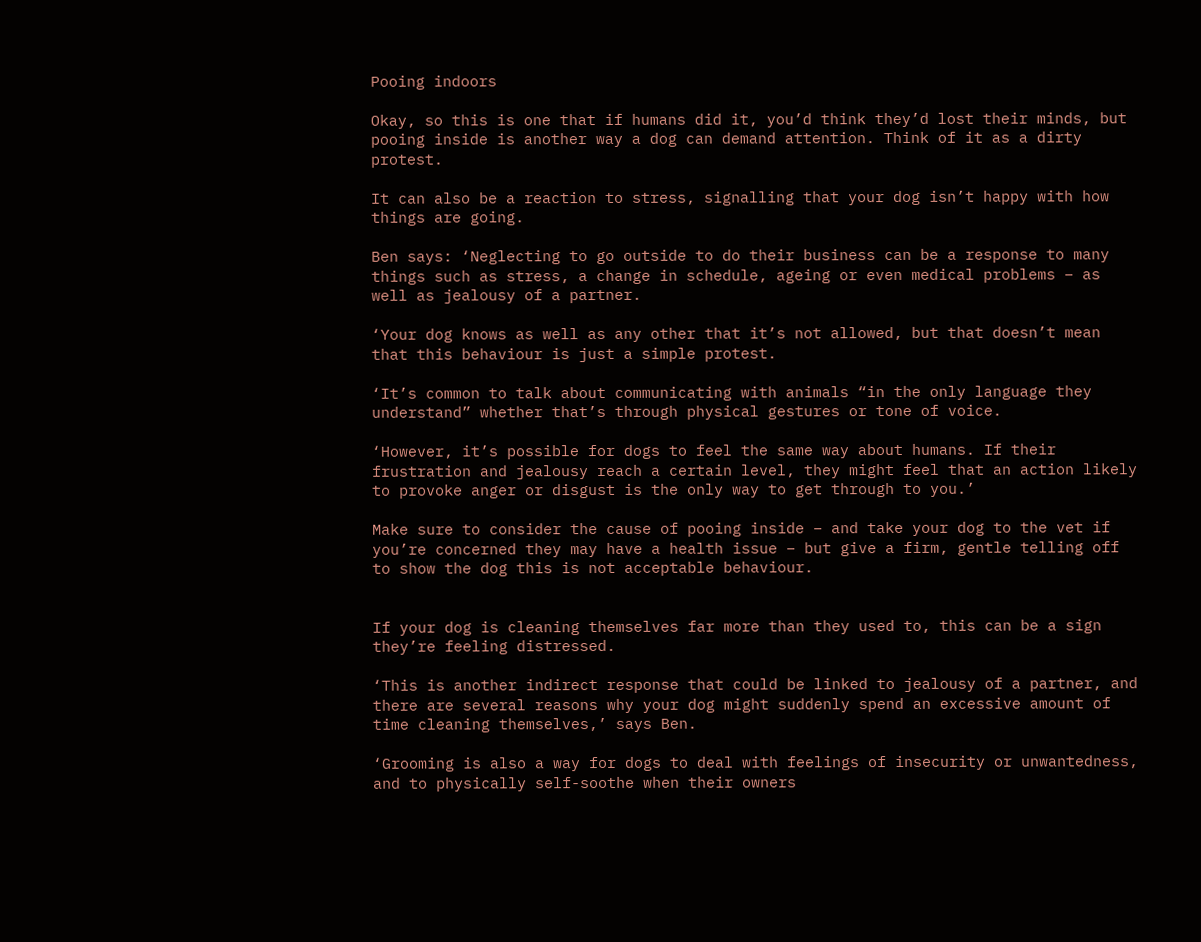Pooing indoors

Okay, so this is one that if humans did it, you’d think they’d lost their minds, but pooing inside is another way a dog can demand attention. Think of it as a dirty protest.

It can also be a reaction to stress, signalling that your dog isn’t happy with how things are going.

Ben says: ‘Neglecting to go outside to do their business can be a response to many things such as stress, a change in schedule, ageing or even medical problems – as well as jealousy of a partner.

‘Your dog knows as well as any other that it’s not allowed, but that doesn’t mean that this behaviour is just a simple protest.

‘It’s common to talk about communicating with animals “in the only language they understand” whether that’s through physical gestures or tone of voice.

‘However, it’s possible for dogs to feel the same way about humans. If their frustration and jealousy reach a certain level, they might feel that an action likely to provoke anger or disgust is the only way to get through to you.’

Make sure to consider the cause of pooing inside – and take your dog to the vet if you’re concerned they may have a health issue – but give a firm, gentle telling off to show the dog this is not acceptable behaviour.


If your dog is cleaning themselves far more than they used to, this can be a sign they’re feeling distressed.

‘This is another indirect response that could be linked to jealousy of a partner, and there are several reasons why your dog might suddenly spend an excessive amount of time cleaning themselves,’ says Ben.

‘Grooming is also a way for dogs to deal with feelings of insecurity or unwantedness, and to physically self-soothe when their owners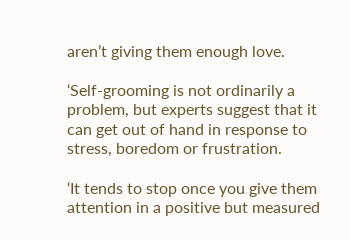aren’t giving them enough love.

‘Self-grooming is not ordinarily a problem, but experts suggest that it can get out of hand in response to stress, boredom or frustration.

‘It tends to stop once you give them attention in a positive but measured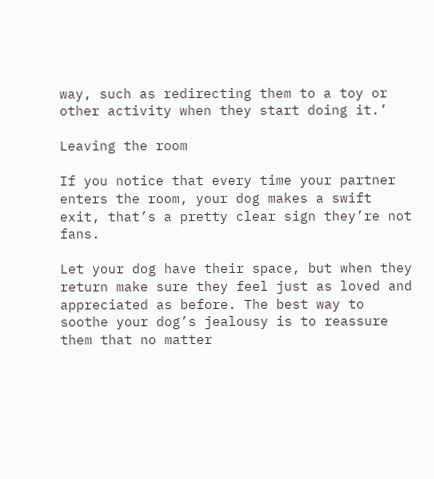way, such as redirecting them to a toy or other activity when they start doing it.’

Leaving the room

If you notice that every time your partner enters the room, your dog makes a swift exit, that’s a pretty clear sign they’re not fans.

Let your dog have their space, but when they return make sure they feel just as loved and appreciated as before. The best way to soothe your dog’s jealousy is to reassure them that no matter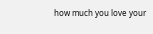how much you love your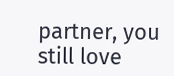partner, you still love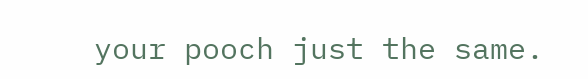your pooch just the same.